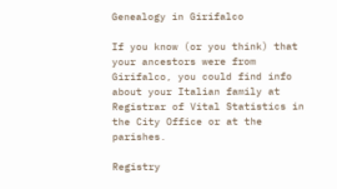Genealogy in Girifalco

If you know (or you think) that your ancestors were from Girifalco, you could find info about your Italian family at Registrar of Vital Statistics in the City Office or at the parishes.

Registry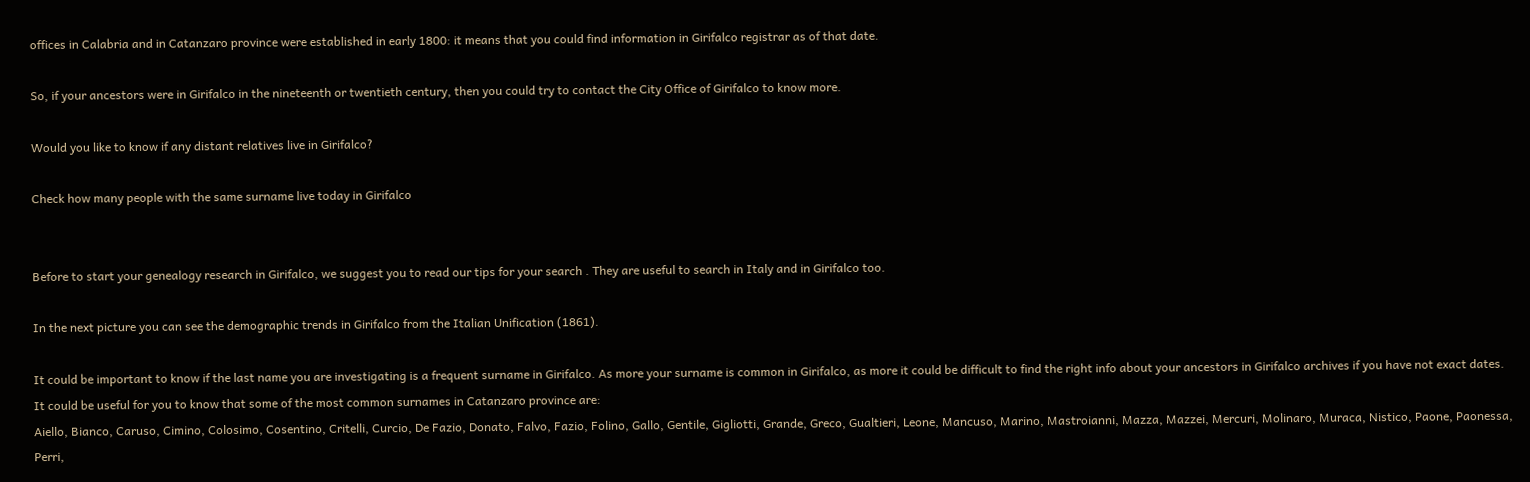offices in Calabria and in Catanzaro province were established in early 1800: it means that you could find information in Girifalco registrar as of that date.

So, if your ancestors were in Girifalco in the nineteenth or twentieth century, then you could try to contact the City Office of Girifalco to know more.

Would you like to know if any distant relatives live in Girifalco?

Check how many people with the same surname live today in Girifalco


Before to start your genealogy research in Girifalco, we suggest you to read our tips for your search . They are useful to search in Italy and in Girifalco too.

In the next picture you can see the demographic trends in Girifalco from the Italian Unification (1861).

It could be important to know if the last name you are investigating is a frequent surname in Girifalco. As more your surname is common in Girifalco, as more it could be difficult to find the right info about your ancestors in Girifalco archives if you have not exact dates.
It could be useful for you to know that some of the most common surnames in Catanzaro province are:
Aiello, Bianco, Caruso, Cimino, Colosimo, Cosentino, Critelli, Curcio, De Fazio, Donato, Falvo, Fazio, Folino, Gallo, Gentile, Gigliotti, Grande, Greco, Gualtieri, Leone, Mancuso, Marino, Mastroianni, Mazza, Mazzei, Mercuri, Molinaro, Muraca, Nistico, Paone, Paonessa, Perri,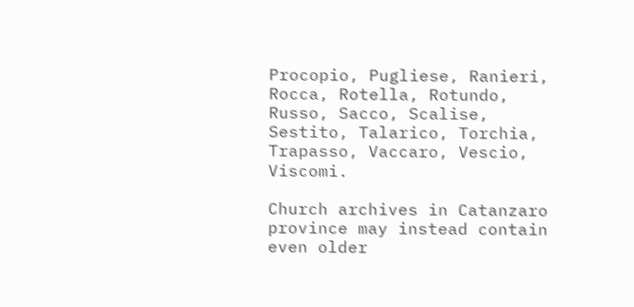Procopio, Pugliese, Ranieri, Rocca, Rotella, Rotundo, Russo, Sacco, Scalise, Sestito, Talarico, Torchia, Trapasso, Vaccaro, Vescio, Viscomi.

Church archives in Catanzaro province may instead contain even older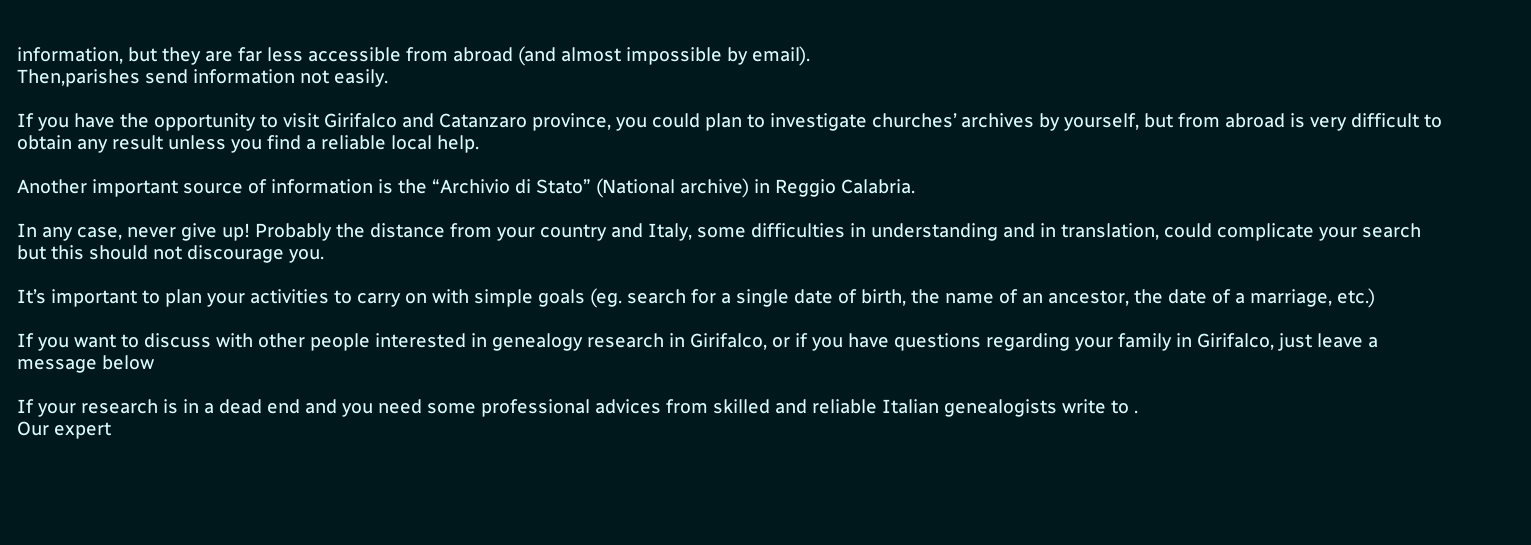information, but they are far less accessible from abroad (and almost impossible by email).
Then,parishes send information not easily.

If you have the opportunity to visit Girifalco and Catanzaro province, you could plan to investigate churches’ archives by yourself, but from abroad is very difficult to obtain any result unless you find a reliable local help.

Another important source of information is the “Archivio di Stato” (National archive) in Reggio Calabria.

In any case, never give up! Probably the distance from your country and Italy, some difficulties in understanding and in translation, could complicate your search but this should not discourage you.

It’s important to plan your activities to carry on with simple goals (eg. search for a single date of birth, the name of an ancestor, the date of a marriage, etc.)

If you want to discuss with other people interested in genealogy research in Girifalco, or if you have questions regarding your family in Girifalco, just leave a message below

If your research is in a dead end and you need some professional advices from skilled and reliable Italian genealogists write to .
Our expert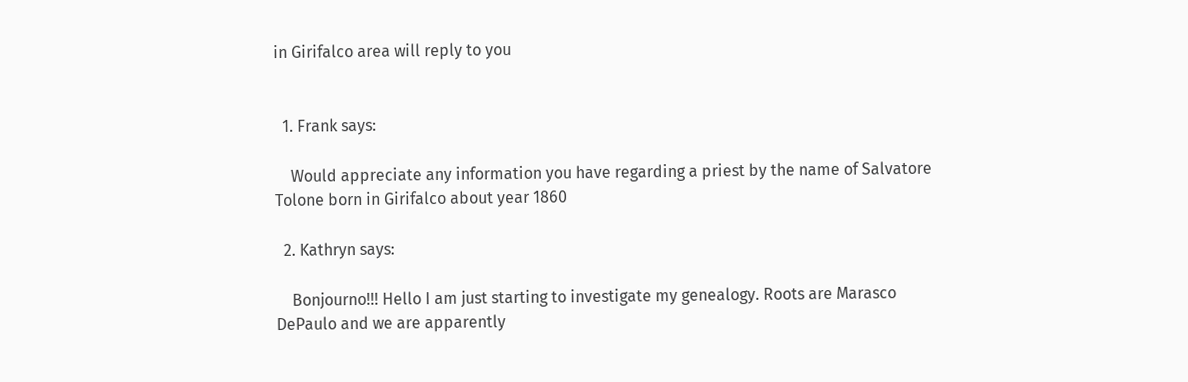in Girifalco area will reply to you


  1. Frank says:

    Would appreciate any information you have regarding a priest by the name of Salvatore Tolone born in Girifalco about year 1860

  2. Kathryn says:

    Bonjourno!!! Hello I am just starting to investigate my genealogy. Roots are Marasco DePaulo and we are apparently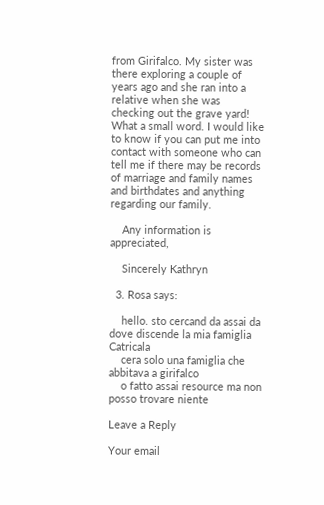from Girifalco. My sister was there exploring a couple of years ago and she ran into a relative when she was checking out the grave yard! What a small word. I would like to know if you can put me into contact with someone who can tell me if there may be records of marriage and family names and birthdates and anything regarding our family.

    Any information is appreciated,

    Sincerely Kathryn

  3. Rosa says:

    hello. sto cercand da assai da dove discende la mia famiglia Catricala
    cera solo una famiglia che abbitava a girifalco
    o fatto assai resource ma non posso trovare niente

Leave a Reply

Your email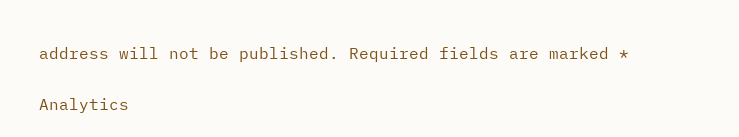address will not be published. Required fields are marked *

Analytics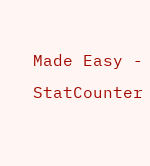Made Easy - StatCounter